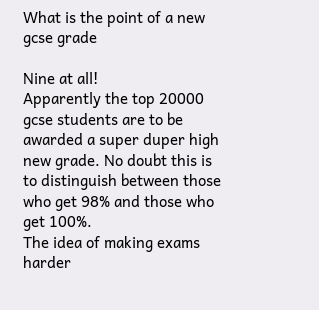What is the point of a new gcse grade

Nine at all!
Apparently the top 20000 gcse students are to be awarded a super duper high new grade. No doubt this is to distinguish between those who get 98% and those who get 100%.
The idea of making exams harder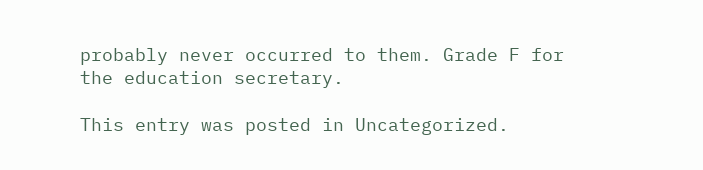probably never occurred to them. Grade F for the education secretary.

This entry was posted in Uncategorized.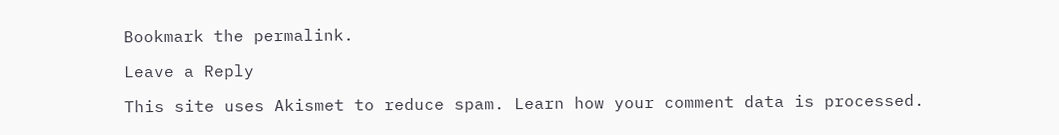Bookmark the permalink.

Leave a Reply

This site uses Akismet to reduce spam. Learn how your comment data is processed.